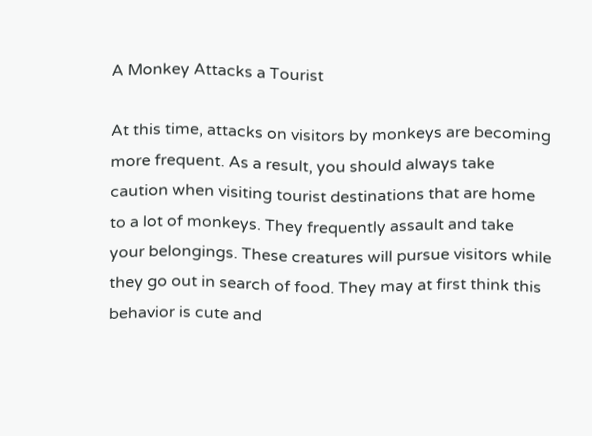A Monkey Attacks a Tourist

At this time, attacks on visitors by monkeys are becoming more frequent. As a result, you should always take caution when visiting tourist destinations that are home to a lot of monkeys. They frequently assault and take your belongings. These creatures will pursue visitors while they go out in search of food. They may at first think this behavior is cute and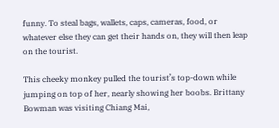funny. To steal bags, wallets, caps, cameras, food, or whatever else they can get their hands on, they will then leap on the tourist.

This cheeky monkey pulled the tourist’s top-down while jumping on top of her, nearly showing her boobs. Brittany Bowman was visiting Chiang Mai,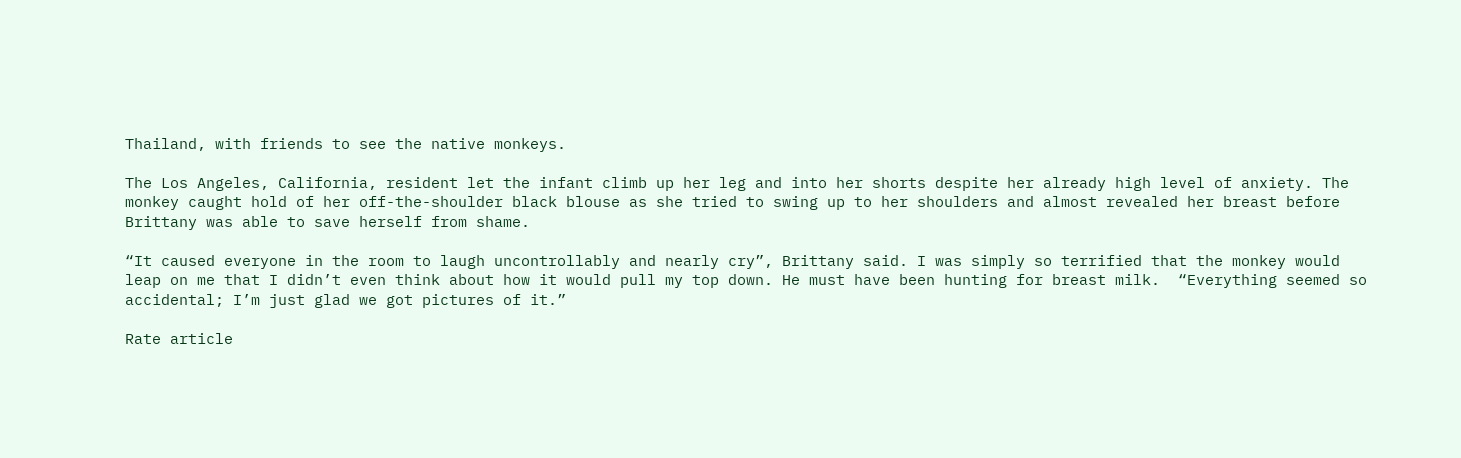Thailand, with friends to see the native monkeys.

The Los Angeles, California, resident let the infant climb up her leg and into her shorts despite her already high level of anxiety. The monkey caught hold of her off-the-shoulder black blouse as she tried to swing up to her shoulders and almost revealed her breast before Brittany was able to save herself from shame.

“It caused everyone in the room to laugh uncontrollably and nearly cry”, Brittany said. I was simply so terrified that the monkey would leap on me that I didn’t even think about how it would pull my top down. He must have been hunting for breast milk.  “Everything seemed so accidental; I’m just glad we got pictures of it.”

Rate article